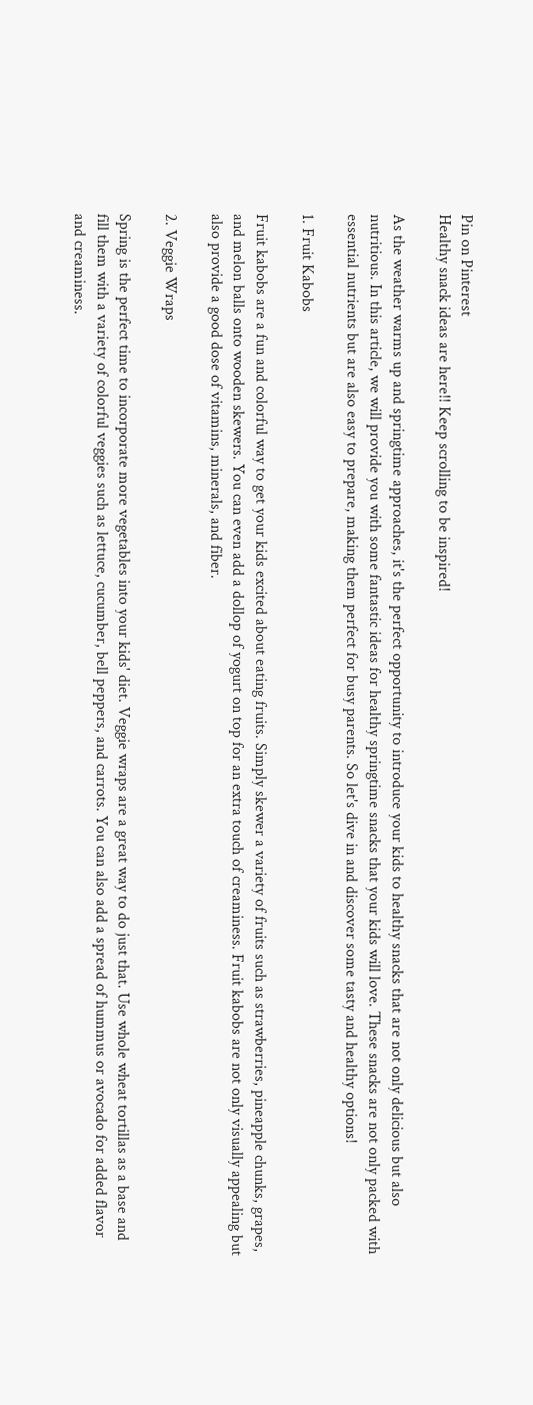Pin on Pinterest
Healthy snack ideas are here!! Keep scrolling to be inspired!

As the weather warms up and springtime approaches, it's the perfect opportunity to introduce your kids to healthy snacks that are not only delicious but also nutritious. In this article, we will provide you with some fantastic ideas for healthy springtime snacks that your kids will love. These snacks are not only packed with essential nutrients but are also easy to prepare, making them perfect for busy parents. So let's dive in and discover some tasty and healthy options!

1. Fruit Kabobs

Fruit kabobs are a fun and colorful way to get your kids excited about eating fruits. Simply skewer a variety of fruits such as strawberries, pineapple chunks, grapes, and melon balls onto wooden skewers. You can even add a dollop of yogurt on top for an extra touch of creaminess. Fruit kabobs are not only visually appealing but also provide a good dose of vitamins, minerals, and fiber.

2. Veggie Wraps

Spring is the perfect time to incorporate more vegetables into your kids' diet. Veggie wraps are a great way to do just that. Use whole wheat tortillas as a base and fill them with a variety of colorful veggies such as lettuce, cucumber, bell peppers, and carrots. You can also add a spread of hummus or avocado for added flavor and creaminess.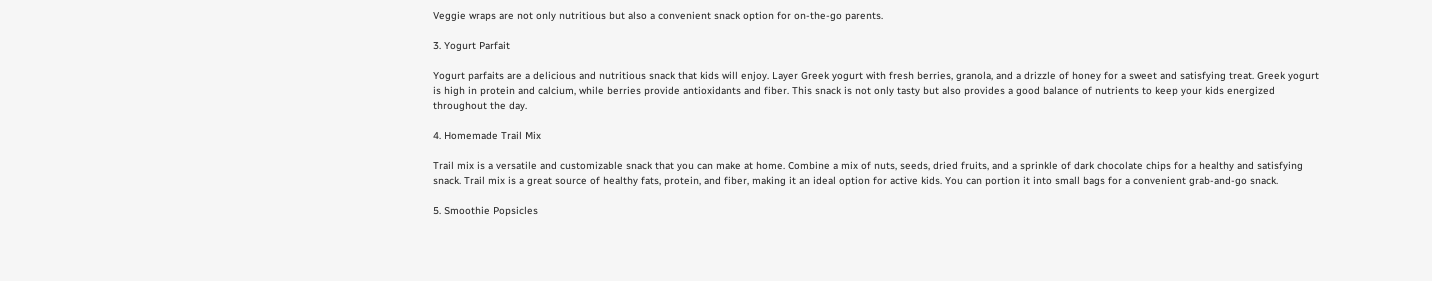Veggie wraps are not only nutritious but also a convenient snack option for on-the-go parents.

3. Yogurt Parfait

Yogurt parfaits are a delicious and nutritious snack that kids will enjoy. Layer Greek yogurt with fresh berries, granola, and a drizzle of honey for a sweet and satisfying treat. Greek yogurt is high in protein and calcium, while berries provide antioxidants and fiber. This snack is not only tasty but also provides a good balance of nutrients to keep your kids energized throughout the day.

4. Homemade Trail Mix

Trail mix is a versatile and customizable snack that you can make at home. Combine a mix of nuts, seeds, dried fruits, and a sprinkle of dark chocolate chips for a healthy and satisfying snack. Trail mix is a great source of healthy fats, protein, and fiber, making it an ideal option for active kids. You can portion it into small bags for a convenient grab-and-go snack.

5. Smoothie Popsicles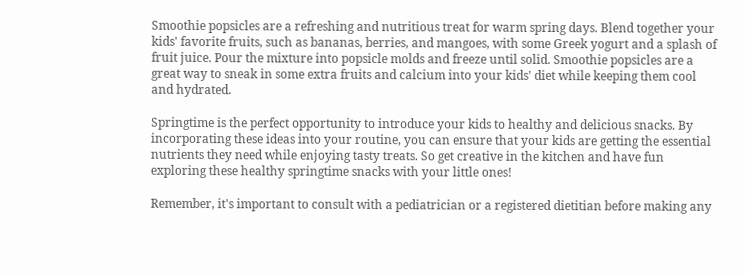Smoothie popsicles are a refreshing and nutritious treat for warm spring days. Blend together your kids' favorite fruits, such as bananas, berries, and mangoes, with some Greek yogurt and a splash of fruit juice. Pour the mixture into popsicle molds and freeze until solid. Smoothie popsicles are a great way to sneak in some extra fruits and calcium into your kids' diet while keeping them cool and hydrated.

Springtime is the perfect opportunity to introduce your kids to healthy and delicious snacks. By incorporating these ideas into your routine, you can ensure that your kids are getting the essential nutrients they need while enjoying tasty treats. So get creative in the kitchen and have fun exploring these healthy springtime snacks with your little ones!

Remember, it's important to consult with a pediatrician or a registered dietitian before making any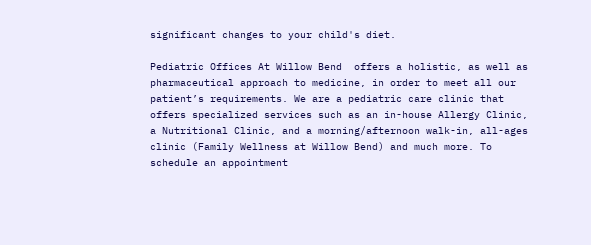significant changes to your child's diet.

Pediatric Offices At Willow Bend  offers a holistic, as well as pharmaceutical approach to medicine, in order to meet all our patient’s requirements. We are a pediatric care clinic that offers specialized services such as an in-house Allergy Clinic, a Nutritional Clinic, and a morning/afternoon walk-in, all-ages clinic (Family Wellness at Willow Bend) and much more. To schedule an appointment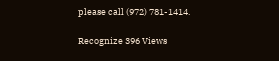please call (972) 781-1414.

Recognize 396 Views